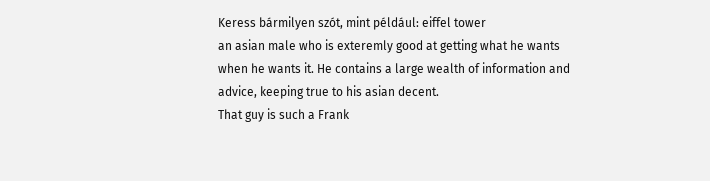Keress bármilyen szót, mint például: eiffel tower
an asian male who is exteremly good at getting what he wants when he wants it. He contains a large wealth of information and advice, keeping true to his asian decent.
That guy is such a Frank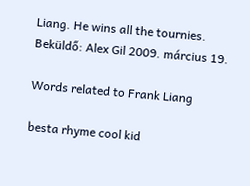Liang. He wins all the tournies.
Beküldő: Alex Gil 2009. március 19.

Words related to Frank Liang

besta rhyme cool kid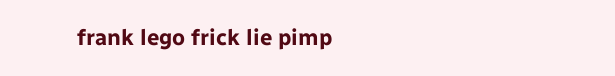frank lego frick lie pimp